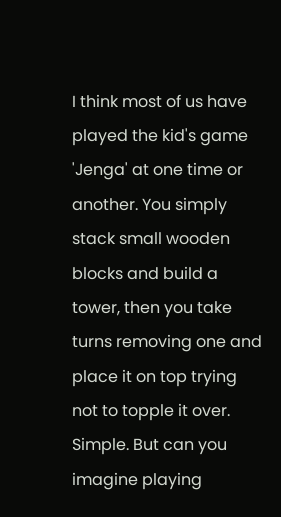I think most of us have played the kid's game 'Jenga' at one time or another. You simply stack small wooden blocks and build a tower, then you take turns removing one and place it on top trying not to topple it over. Simple. But can you imagine playing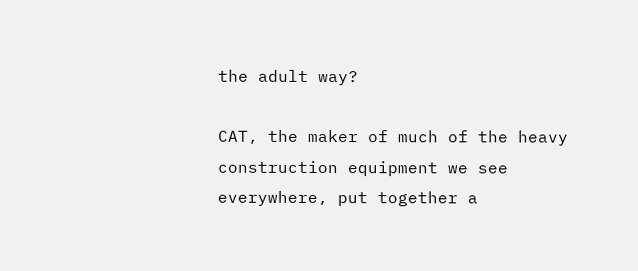the adult way?

CAT, the maker of much of the heavy construction equipment we see everywhere, put together a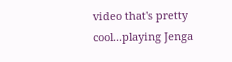video that's pretty cool...playing Jenga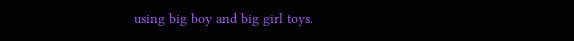using big boy and big girl toys.